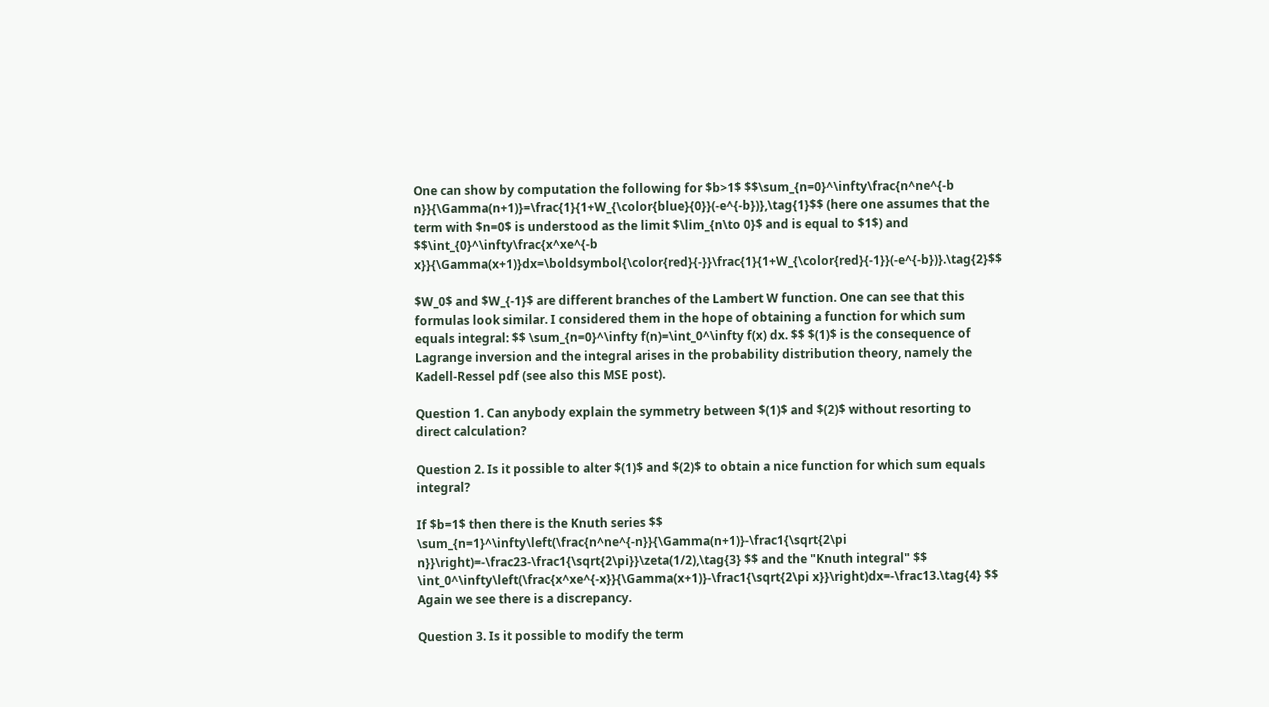One can show by computation the following for $b>1$ $$\sum_{n=0}^\infty\frac{n^ne^{-b n}}{\Gamma(n+1)}=\frac{1}{1+W_{\color{blue}{0}}(-e^{-b})},\tag{1}$$ (here one assumes that the term with $n=0$ is understood as the limit $\lim_{n\to 0}$ and is equal to $1$) and $$\int_{0}^\infty\frac{x^xe^{-b x}}{\Gamma(x+1)}dx=\boldsymbol{\color{red}{-}}\frac{1}{1+W_{\color{red}{-1}}(-e^{-b})}.\tag{2}$$

$W_0$ and $W_{-1}$ are different branches of the Lambert W function. One can see that this formulas look similar. I considered them in the hope of obtaining a function for which sum equals integral: $$ \sum_{n=0}^\infty f(n)=\int_0^\infty f(x) dx. $$ $(1)$ is the consequence of Lagrange inversion and the integral arises in the probability distribution theory, namely the Kadell-Ressel pdf (see also this MSE post).

Question 1. Can anybody explain the symmetry between $(1)$ and $(2)$ without resorting to direct calculation?

Question 2. Is it possible to alter $(1)$ and $(2)$ to obtain a nice function for which sum equals integral?

If $b=1$ then there is the Knuth series $$ \sum_{n=1}^\infty\left(\frac{n^ne^{-n}}{\Gamma(n+1)}-\frac1{\sqrt{2\pi n}}\right)=-\frac23-\frac1{\sqrt{2\pi}}\zeta(1/2),\tag{3} $$ and the "Knuth integral" $$ \int_0^\infty\left(\frac{x^xe^{-x}}{\Gamma(x+1)}-\frac1{\sqrt{2\pi x}}\right)dx=-\frac13.\tag{4} $$ Again we see there is a discrepancy.

Question 3. Is it possible to modify the term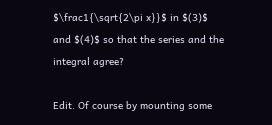$\frac1{\sqrt{2\pi x}}$ in $(3)$ and $(4)$ so that the series and the integral agree?

Edit. Of course by mounting some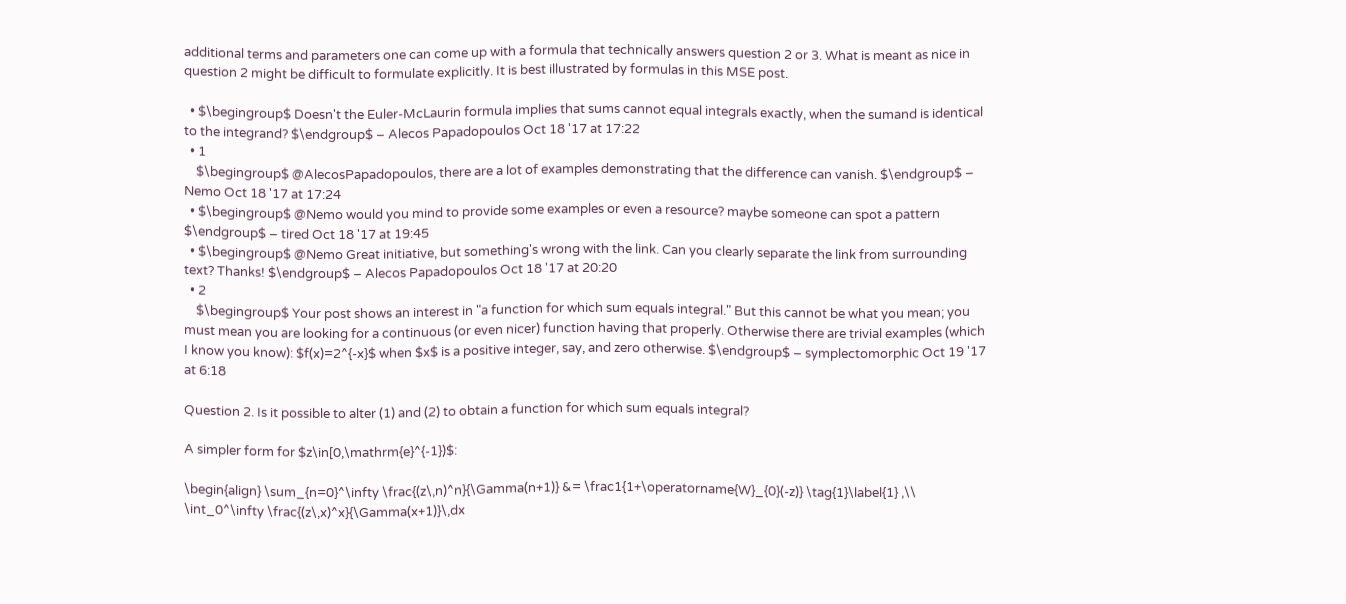additional terms and parameters one can come up with a formula that technically answers question 2 or 3. What is meant as nice in question 2 might be difficult to formulate explicitly. It is best illustrated by formulas in this MSE post.

  • $\begingroup$ Doesn't the Euler-McLaurin formula implies that sums cannot equal integrals exactly, when the sumand is identical to the integrand? $\endgroup$ – Alecos Papadopoulos Oct 18 '17 at 17:22
  • 1
    $\begingroup$ @AlecosPapadopoulos, there are a lot of examples demonstrating that the difference can vanish. $\endgroup$ – Nemo Oct 18 '17 at 17:24
  • $\begingroup$ @Nemo would you mind to provide some examples or even a resource? maybe someone can spot a pattern $\endgroup$ – tired Oct 18 '17 at 19:45
  • $\begingroup$ @Nemo Great initiative, but something's wrong with the link. Can you clearly separate the link from surrounding text? Thanks! $\endgroup$ – Alecos Papadopoulos Oct 18 '17 at 20:20
  • 2
    $\begingroup$ Your post shows an interest in "a function for which sum equals integral." But this cannot be what you mean; you must mean you are looking for a continuous (or even nicer) function having that properly. Otherwise there are trivial examples (which I know you know): $f(x)=2^{-x}$ when $x$ is a positive integer, say, and zero otherwise. $\endgroup$ – symplectomorphic Oct 19 '17 at 6:18

Question 2. Is it possible to alter (1) and (2) to obtain a function for which sum equals integral?

A simpler form for $z\in[0,\mathrm{e}^{-1})$:

\begin{align} \sum_{n=0}^\infty \frac{(z\,n)^n}{\Gamma(n+1)} &= \frac1{1+\operatorname{W}_{0}(-z)} \tag{1}\label{1} ,\\ \int_0^\infty \frac{(z\,x)^x}{\Gamma(x+1)}\,dx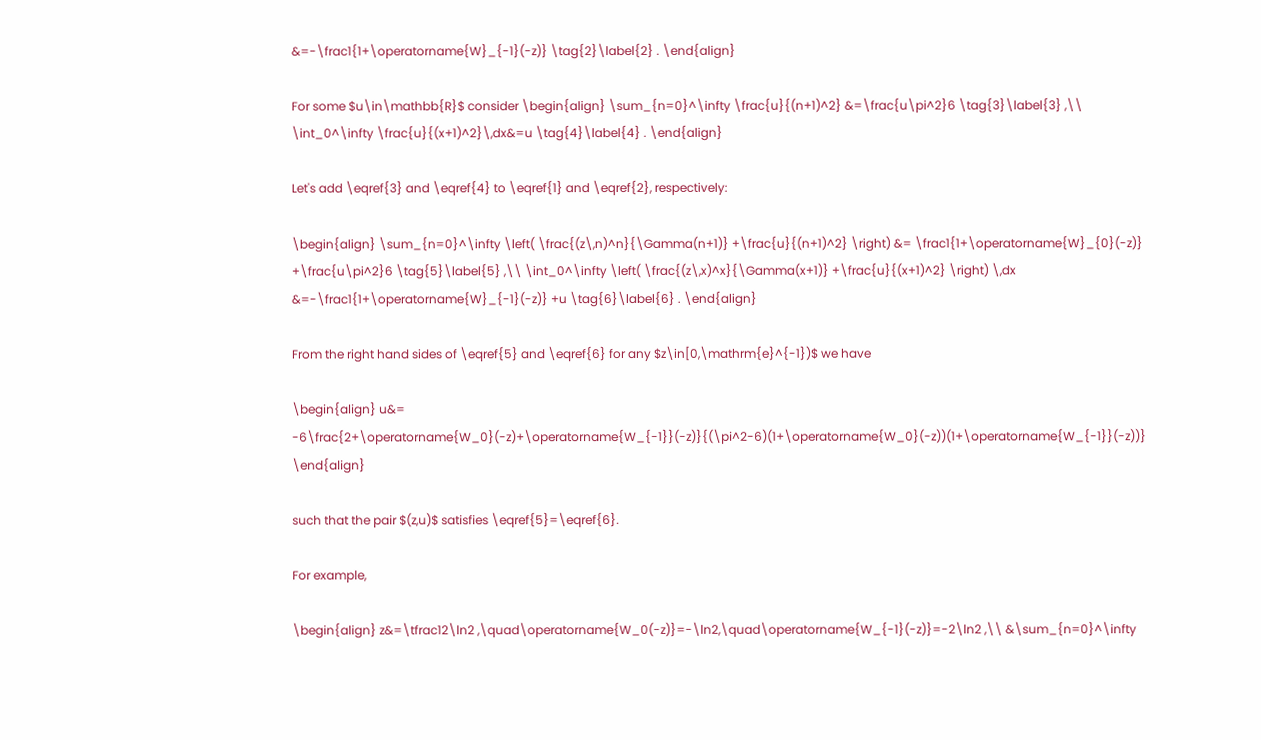&=-\frac1{1+\operatorname{W}_{-1}(-z)} \tag{2}\label{2} . \end{align}

For some $u\in\mathbb{R}$ consider \begin{align} \sum_{n=0}^\infty \frac{u}{(n+1)^2} &=\frac{u\pi^2}6 \tag{3}\label{3} ,\\ \int_0^\infty \frac{u}{(x+1)^2}\,dx&=u \tag{4}\label{4} . \end{align}

Let's add \eqref{3} and \eqref{4} to \eqref{1} and \eqref{2}, respectively:

\begin{align} \sum_{n=0}^\infty \left( \frac{(z\,n)^n}{\Gamma(n+1)} +\frac{u}{(n+1)^2} \right) &= \frac1{1+\operatorname{W}_{0}(-z)} +\frac{u\pi^2}6 \tag{5}\label{5} ,\\ \int_0^\infty \left( \frac{(z\,x)^x}{\Gamma(x+1)} +\frac{u}{(x+1)^2} \right) \,dx &=-\frac1{1+\operatorname{W}_{-1}(-z)} +u \tag{6}\label{6} . \end{align}

From the right hand sides of \eqref{5} and \eqref{6} for any $z\in[0,\mathrm{e}^{-1})$ we have

\begin{align} u&= -6\frac{2+\operatorname{W_0}(-z)+\operatorname{W_{-1}}(-z)}{(\pi^2-6)(1+\operatorname{W_0}(-z))(1+\operatorname{W_{-1}}(-z))} \end{align}

such that the pair $(z,u)$ satisfies \eqref{5}=\eqref{6}.

For example,

\begin{align} z&=\tfrac12\ln2 ,\quad\operatorname{W_0(-z)}=-\ln2,\quad\operatorname{W_{-1}(-z)}=-2\ln2 ,\\ &\sum_{n=0}^\infty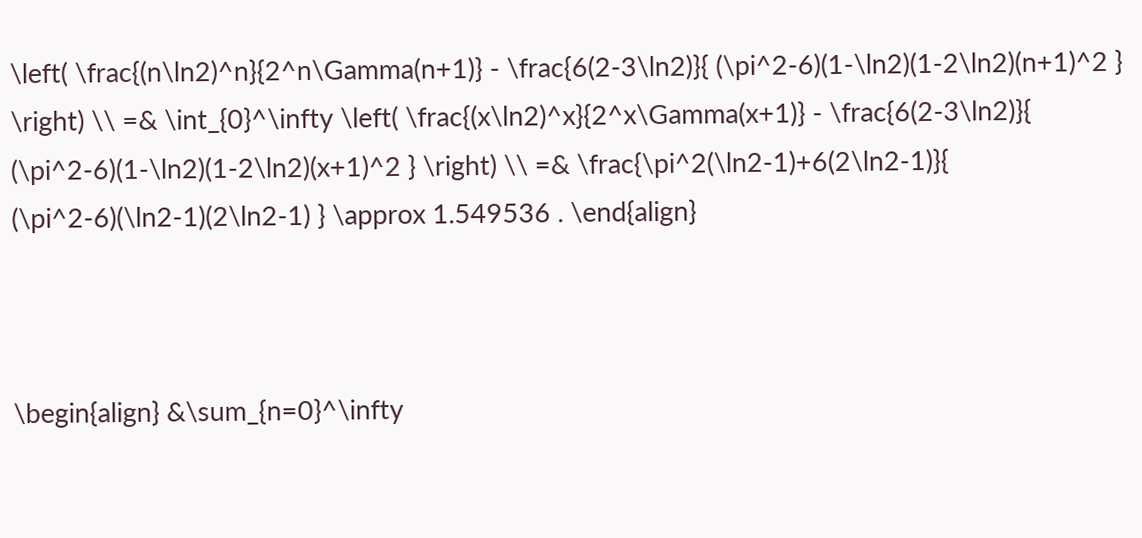\left( \frac{(n\ln2)^n}{2^n\Gamma(n+1)} - \frac{6(2-3\ln2)}{ (\pi^2-6)(1-\ln2)(1-2\ln2)(n+1)^2 } \right) \\ =& \int_{0}^\infty \left( \frac{(x\ln2)^x}{2^x\Gamma(x+1)} - \frac{6(2-3\ln2)}{ (\pi^2-6)(1-\ln2)(1-2\ln2)(x+1)^2 } \right) \\ =& \frac{\pi^2(\ln2-1)+6(2\ln2-1)}{ (\pi^2-6)(\ln2-1)(2\ln2-1) } \approx 1.549536 . \end{align}



\begin{align} &\sum_{n=0}^\infty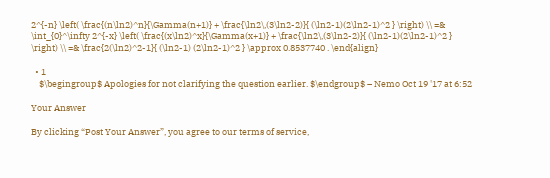2^{-n} \left( \frac{(n\ln2)^n}{\Gamma(n+1)} + \frac{\ln2\,(3\ln2-2)}{ (\ln2-1)(2\ln2-1)^2 } \right) \\ =& \int_{0}^\infty 2^{-x} \left( \frac{(x\ln2)^x}{\Gamma(x+1)} + \frac{\ln2\,(3\ln2-2)}{ (\ln2-1)(2\ln2-1)^2 } \right) \\ =& \frac{2(\ln2)^2-1}{ (\ln2-1) (2\ln2-1)^2 } \approx 0.8537740 . \end{align}

  • 1
    $\begingroup$ Apologies for not clarifying the question earlier. $\endgroup$ – Nemo Oct 19 '17 at 6:52

Your Answer

By clicking “Post Your Answer”, you agree to our terms of service,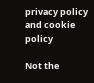privacy policy and cookie policy

Not the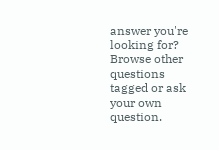answer you're looking for? Browse other questions tagged or ask your own question.